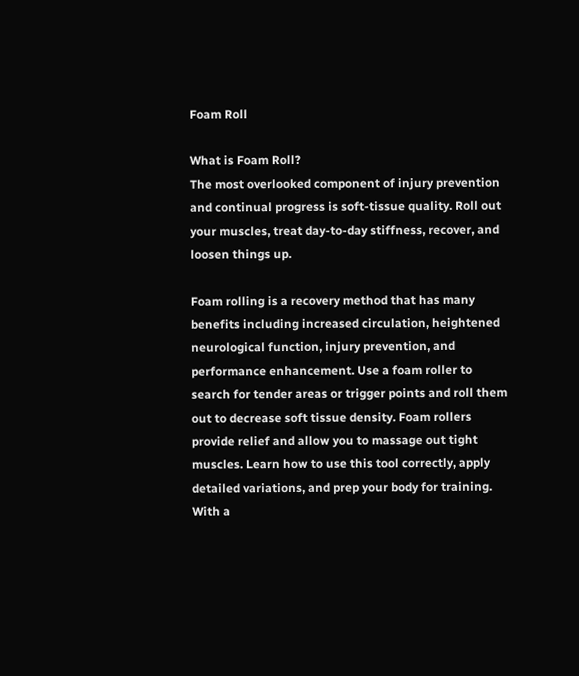Foam Roll

What is Foam Roll?
The most overlooked component of injury prevention and continual progress is soft-tissue quality. Roll out your muscles, treat day-to-day stiffness, recover, and loosen things up.

Foam rolling is a recovery method that has many benefits including increased circulation, heightened neurological function, injury prevention, and performance enhancement. Use a foam roller to search for tender areas or trigger points and roll them out to decrease soft tissue density. Foam rollers provide relief and allow you to massage out tight muscles. Learn how to use this tool correctly, apply detailed variations, and prep your body for training. With a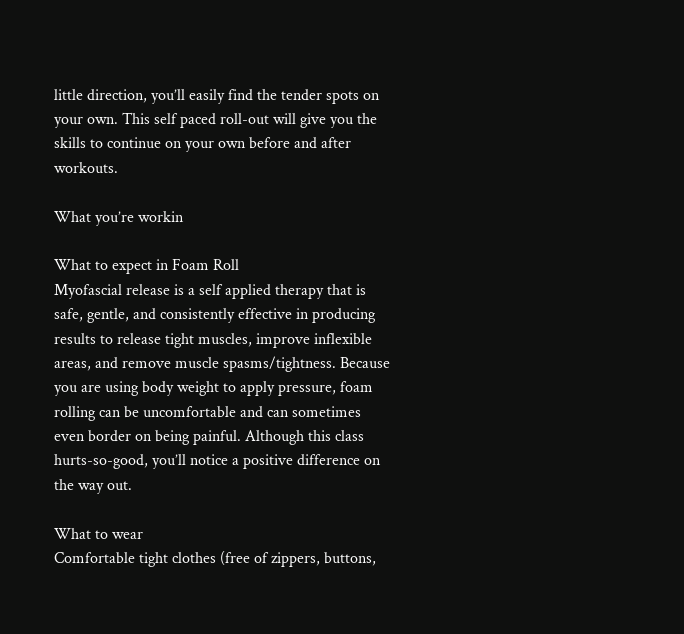little direction, you’ll easily find the tender spots on your own. This self paced roll-out will give you the skills to continue on your own before and after workouts.

What you’re workin

What to expect in Foam Roll
Myofascial release is a self applied therapy that is safe, gentle, and consistently effective in producing results to release tight muscles, improve inflexible areas, and remove muscle spasms/tightness. Because you are using body weight to apply pressure, foam rolling can be uncomfortable and can sometimes even border on being painful. Although this class hurts-so-good, you’ll notice a positive difference on the way out.

What to wear
Comfortable tight clothes (free of zippers, buttons,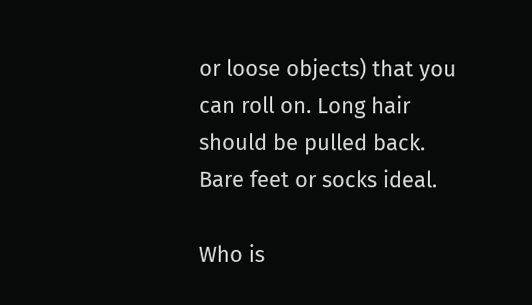or loose objects) that you can roll on. Long hair should be pulled back. Bare feet or socks ideal.

Who is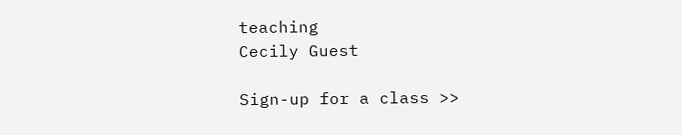teaching
Cecily Guest

Sign-up for a class >>